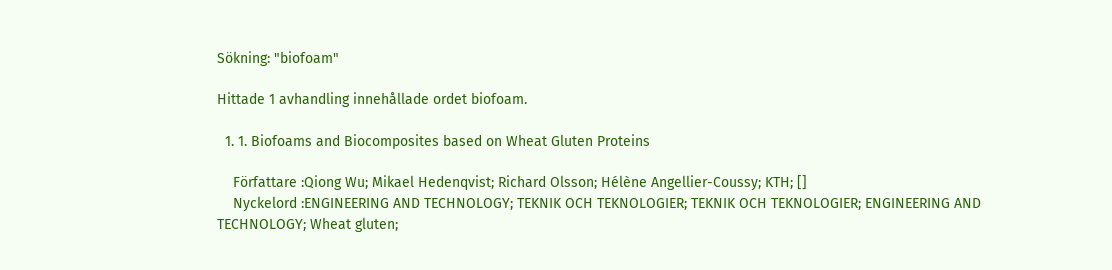Sökning: "biofoam"

Hittade 1 avhandling innehållade ordet biofoam.

  1. 1. Biofoams and Biocomposites based on Wheat Gluten Proteins

    Författare :Qiong Wu; Mikael Hedenqvist; Richard Olsson; Hélène Angellier-Coussy; KTH; []
    Nyckelord :ENGINEERING AND TECHNOLOGY; TEKNIK OCH TEKNOLOGIER; TEKNIK OCH TEKNOLOGIER; ENGINEERING AND TECHNOLOGY; Wheat gluten;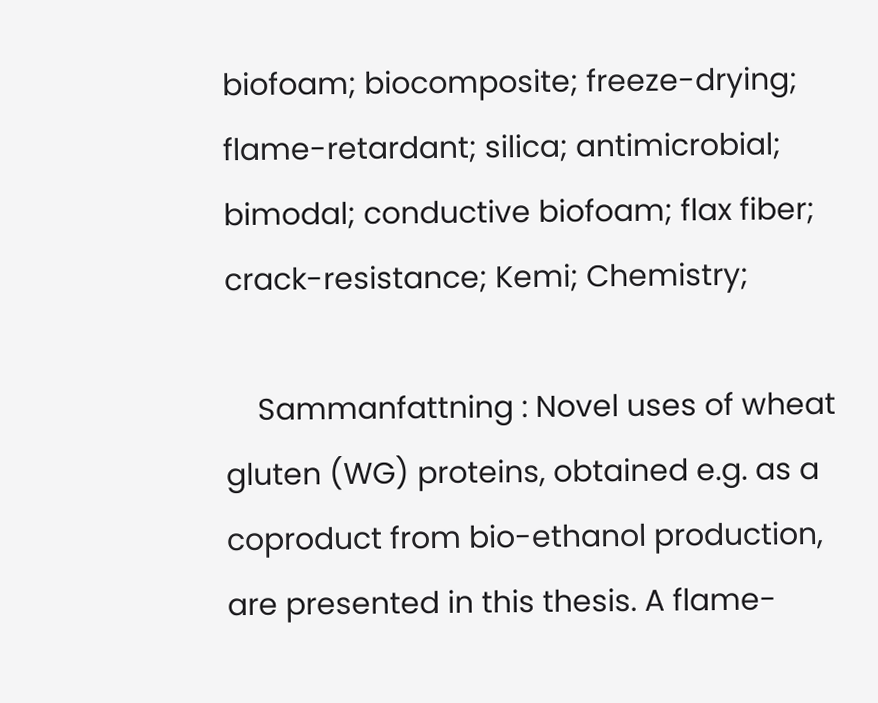biofoam; biocomposite; freeze-drying; flame-retardant; silica; antimicrobial; bimodal; conductive biofoam; flax fiber; crack-resistance; Kemi; Chemistry;

    Sammanfattning : Novel uses of wheat gluten (WG) proteins, obtained e.g. as a coproduct from bio-ethanol production, are presented in this thesis. A flame-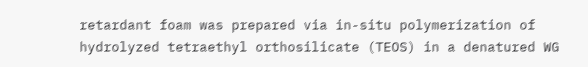retardant foam was prepared via in-situ polymerization of hydrolyzed tetraethyl orthosilicate (TEOS) in a denatured WG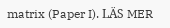matrix (Paper I). LÄS MER